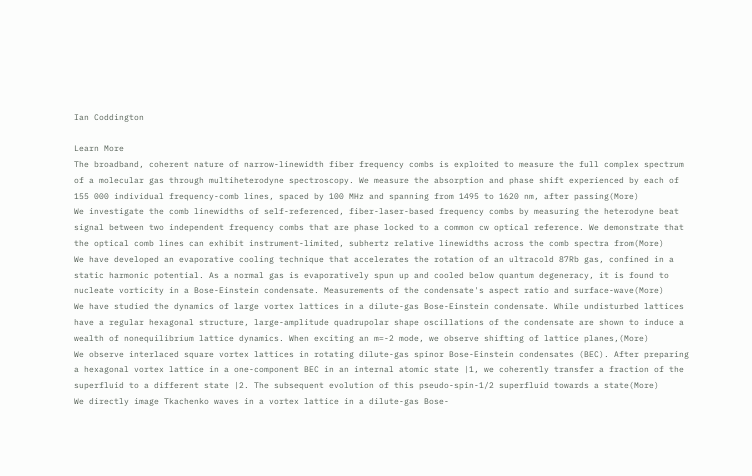Ian Coddington

Learn More
The broadband, coherent nature of narrow-linewidth fiber frequency combs is exploited to measure the full complex spectrum of a molecular gas through multiheterodyne spectroscopy. We measure the absorption and phase shift experienced by each of 155 000 individual frequency-comb lines, spaced by 100 MHz and spanning from 1495 to 1620 nm, after passing(More)
We investigate the comb linewidths of self-referenced, fiber-laser-based frequency combs by measuring the heterodyne beat signal between two independent frequency combs that are phase locked to a common cw optical reference. We demonstrate that the optical comb lines can exhibit instrument-limited, subhertz relative linewidths across the comb spectra from(More)
We have developed an evaporative cooling technique that accelerates the rotation of an ultracold 87Rb gas, confined in a static harmonic potential. As a normal gas is evaporatively spun up and cooled below quantum degeneracy, it is found to nucleate vorticity in a Bose-Einstein condensate. Measurements of the condensate's aspect ratio and surface-wave(More)
We have studied the dynamics of large vortex lattices in a dilute-gas Bose-Einstein condensate. While undisturbed lattices have a regular hexagonal structure, large-amplitude quadrupolar shape oscillations of the condensate are shown to induce a wealth of nonequilibrium lattice dynamics. When exciting an m=-2 mode, we observe shifting of lattice planes,(More)
We observe interlaced square vortex lattices in rotating dilute-gas spinor Bose-Einstein condensates (BEC). After preparing a hexagonal vortex lattice in a one-component BEC in an internal atomic state |1, we coherently transfer a fraction of the superfluid to a different state |2. The subsequent evolution of this pseudo-spin-1/2 superfluid towards a state(More)
We directly image Tkachenko waves in a vortex lattice in a dilute-gas Bose-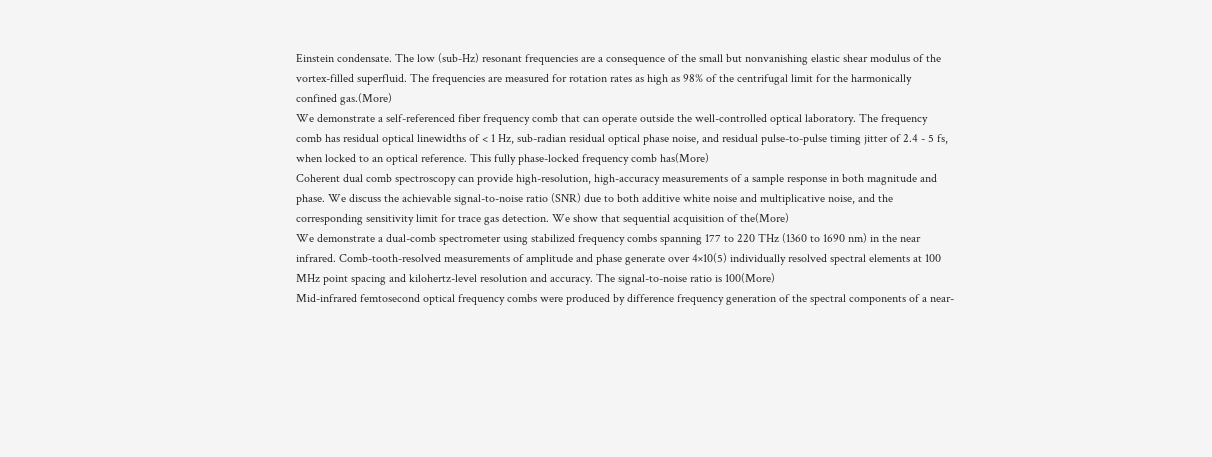Einstein condensate. The low (sub-Hz) resonant frequencies are a consequence of the small but nonvanishing elastic shear modulus of the vortex-filled superfluid. The frequencies are measured for rotation rates as high as 98% of the centrifugal limit for the harmonically confined gas.(More)
We demonstrate a self-referenced fiber frequency comb that can operate outside the well-controlled optical laboratory. The frequency comb has residual optical linewidths of < 1 Hz, sub-radian residual optical phase noise, and residual pulse-to-pulse timing jitter of 2.4 - 5 fs, when locked to an optical reference. This fully phase-locked frequency comb has(More)
Coherent dual comb spectroscopy can provide high-resolution, high-accuracy measurements of a sample response in both magnitude and phase. We discuss the achievable signal-to-noise ratio (SNR) due to both additive white noise and multiplicative noise, and the corresponding sensitivity limit for trace gas detection. We show that sequential acquisition of the(More)
We demonstrate a dual-comb spectrometer using stabilized frequency combs spanning 177 to 220 THz (1360 to 1690 nm) in the near infrared. Comb-tooth-resolved measurements of amplitude and phase generate over 4×10(5) individually resolved spectral elements at 100 MHz point spacing and kilohertz-level resolution and accuracy. The signal-to-noise ratio is 100(More)
Mid-infrared femtosecond optical frequency combs were produced by difference frequency generation of the spectral components of a near-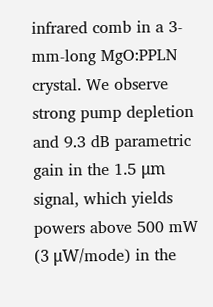infrared comb in a 3-mm-long MgO:PPLN crystal. We observe strong pump depletion and 9.3 dB parametric gain in the 1.5 μm signal, which yields powers above 500 mW (3 μW/mode) in the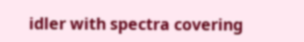idler with spectra covering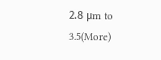2.8 μm to 3.5(More)